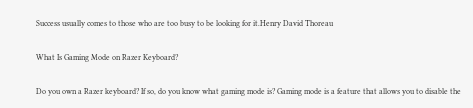Success usually comes to those who are too busy to be looking for it.Henry David Thoreau

What Is Gaming Mode on Razer Keyboard?

Do you own a Razer keyboard? If so, do you know what gaming mode is? Gaming mode is a feature that allows you to disable the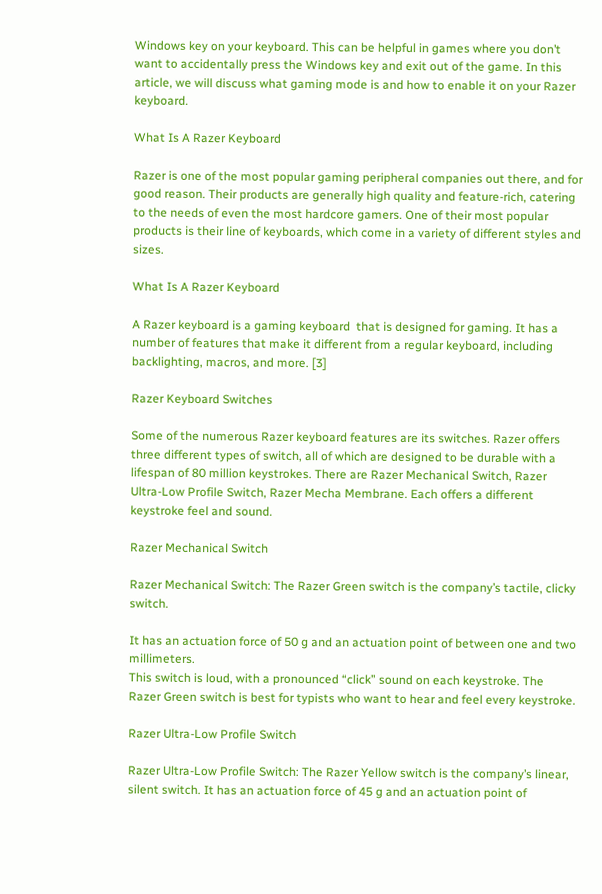Windows key on your keyboard. This can be helpful in games where you don’t want to accidentally press the Windows key and exit out of the game. In this article, we will discuss what gaming mode is and how to enable it on your Razer keyboard.

What Is A Razer Keyboard

Razer is one of the most popular gaming peripheral companies out there, and for good reason. Their products are generally high quality and feature-rich, catering to the needs of even the most hardcore gamers. One of their most popular products is their line of keyboards, which come in a variety of different styles and sizes.

What Is A Razer Keyboard

A Razer keyboard is a gaming keyboard  that is designed for gaming. It has a number of features that make it different from a regular keyboard, including backlighting, macros, and more. [3]

Razer Keyboard Switches

Some of the numerous Razer keyboard features are its switches. Razer offers three different types of switch, all of which are designed to be durable with a lifespan of 80 million keystrokes. There are Razer Mechanical Switch, Razer Ultra-Low Profile Switch, Razer Mecha Membrane. Each offers a different keystroke feel and sound.

Razer Mechanical Switch

Razer Mechanical Switch: The Razer Green switch is the company’s tactile, clicky switch.

It has an actuation force of 50 g and an actuation point of between one and two millimeters.
This switch is loud, with a pronounced “click” sound on each keystroke. The Razer Green switch is best for typists who want to hear and feel every keystroke.

Razer Ultra-Low Profile Switch

Razer Ultra-Low Profile Switch: The Razer Yellow switch is the company’s linear, silent switch. It has an actuation force of 45 g and an actuation point of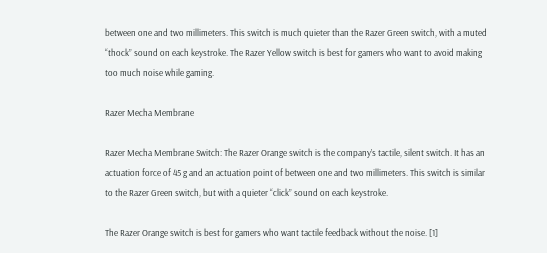between one and two millimeters. This switch is much quieter than the Razer Green switch, with a muted “thock” sound on each keystroke. The Razer Yellow switch is best for gamers who want to avoid making too much noise while gaming.

Razer Mecha Membrane

Razer Mecha Membrane Switch: The Razer Orange switch is the company’s tactile, silent switch. It has an actuation force of 45 g and an actuation point of between one and two millimeters. This switch is similar to the Razer Green switch, but with a quieter “click” sound on each keystroke.

The Razer Orange switch is best for gamers who want tactile feedback without the noise. [1]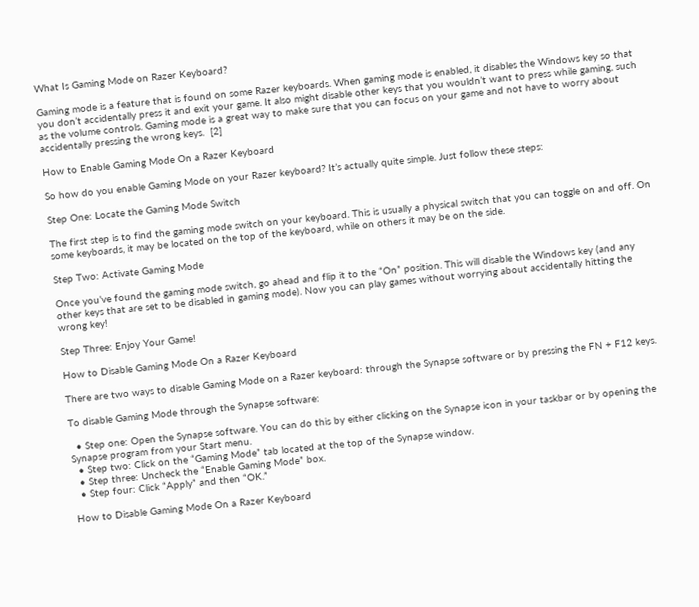What Is Gaming Mode on Razer Keyboard?

Gaming mode is a feature that is found on some Razer keyboards. When gaming mode is enabled, it disables the Windows key so that you don’t accidentally press it and exit your game. It also might disable other keys that you wouldn’t want to press while gaming, such as the volume controls. Gaming mode is a great way to make sure that you can focus on your game and not have to worry about accidentally pressing the wrong keys.  [2]

How to Enable Gaming Mode On a Razer Keyboard

So how do you enable Gaming Mode on your Razer keyboard? It’s actually quite simple. Just follow these steps:

Step One: Locate the Gaming Mode Switch

The first step is to find the gaming mode switch on your keyboard. This is usually a physical switch that you can toggle on and off. On some keyboards, it may be located on the top of the keyboard, while on others it may be on the side.

Step Two: Activate Gaming Mode

Once you’ve found the gaming mode switch, go ahead and flip it to the “On” position. This will disable the Windows key (and any other keys that are set to be disabled in gaming mode). Now you can play games without worrying about accidentally hitting the wrong key!

Step Three: Enjoy Your Game!

How to Disable Gaming Mode On a Razer Keyboard

There are two ways to disable Gaming Mode on a Razer keyboard: through the Synapse software or by pressing the FN + F12 keys.

To disable Gaming Mode through the Synapse software:

  • Step one: Open the Synapse software. You can do this by either clicking on the Synapse icon in your taskbar or by opening the Synapse program from your Start menu.
  • Step two: Click on the “Gaming Mode” tab located at the top of the Synapse window.
  • Step three: Uncheck the “Enable Gaming Mode” box.
  • Step four: Click “Apply” and then “OK.”

How to Disable Gaming Mode On a Razer Keyboard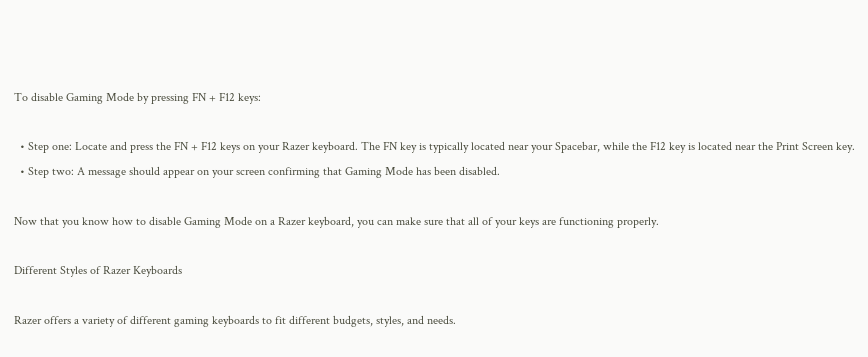To disable Gaming Mode by pressing FN + F12 keys:

  • Step one: Locate and press the FN + F12 keys on your Razer keyboard. The FN key is typically located near your Spacebar, while the F12 key is located near the Print Screen key.
  • Step two: A message should appear on your screen confirming that Gaming Mode has been disabled.

Now that you know how to disable Gaming Mode on a Razer keyboard, you can make sure that all of your keys are functioning properly.

Different Styles of Razer Keyboards

Razer offers a variety of different gaming keyboards to fit different budgets, styles, and needs.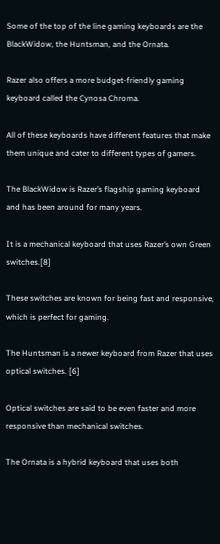Some of the top of the line gaming keyboards are the BlackWidow, the Huntsman, and the Ornata.

Razer also offers a more budget-friendly gaming keyboard called the Cynosa Chroma.

All of these keyboards have different features that make them unique and cater to different types of gamers.

The BlackWidow is Razer’s flagship gaming keyboard and has been around for many years.

It is a mechanical keyboard that uses Razer’s own Green switches.[8]

These switches are known for being fast and responsive, which is perfect for gaming.

The Huntsman is a newer keyboard from Razer that uses optical switches. [6]

Optical switches are said to be even faster and more responsive than mechanical switches.

The Ornata is a hybrid keyboard that uses both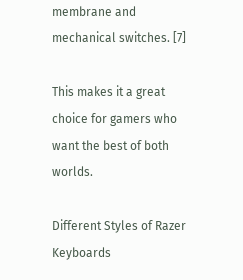membrane and mechanical switches. [7]

This makes it a great choice for gamers who want the best of both worlds.

Different Styles of Razer Keyboards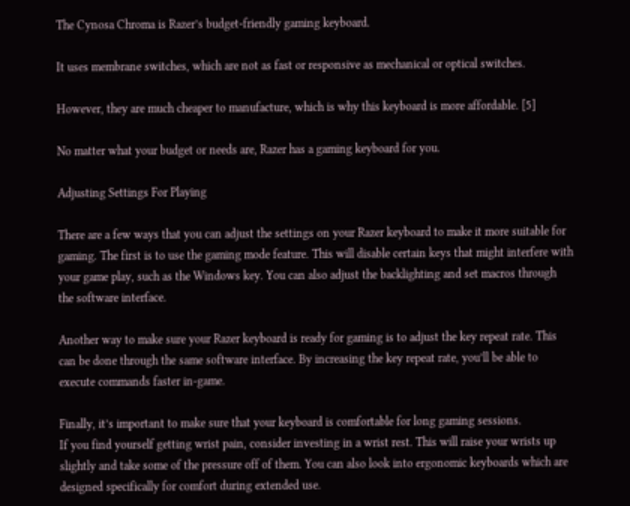The Cynosa Chroma is Razer’s budget-friendly gaming keyboard.

It uses membrane switches, which are not as fast or responsive as mechanical or optical switches.

However, they are much cheaper to manufacture, which is why this keyboard is more affordable. [5]

No matter what your budget or needs are, Razer has a gaming keyboard for you.

Adjusting Settings For Playing

There are a few ways that you can adjust the settings on your Razer keyboard to make it more suitable for gaming. The first is to use the gaming mode feature. This will disable certain keys that might interfere with your game play, such as the Windows key. You can also adjust the backlighting and set macros through the software interface.

Another way to make sure your Razer keyboard is ready for gaming is to adjust the key repeat rate. This can be done through the same software interface. By increasing the key repeat rate, you’ll be able to execute commands faster in-game.

Finally, it’s important to make sure that your keyboard is comfortable for long gaming sessions.
If you find yourself getting wrist pain, consider investing in a wrist rest. This will raise your wrists up slightly and take some of the pressure off of them. You can also look into ergonomic keyboards which are designed specifically for comfort during extended use.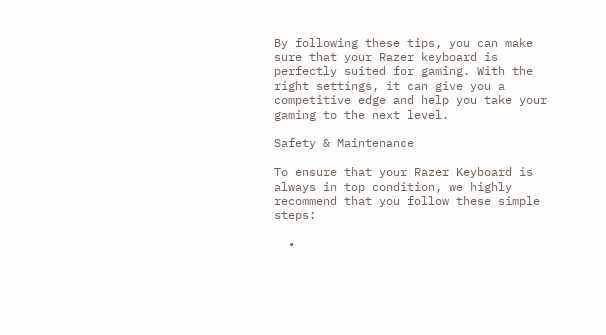By following these tips, you can make sure that your Razer keyboard is perfectly suited for gaming. With the right settings, it can give you a competitive edge and help you take your gaming to the next level.

Safety & Maintenance

To ensure that your Razer Keyboard is always in top condition, we highly recommend that you follow these simple steps:

  •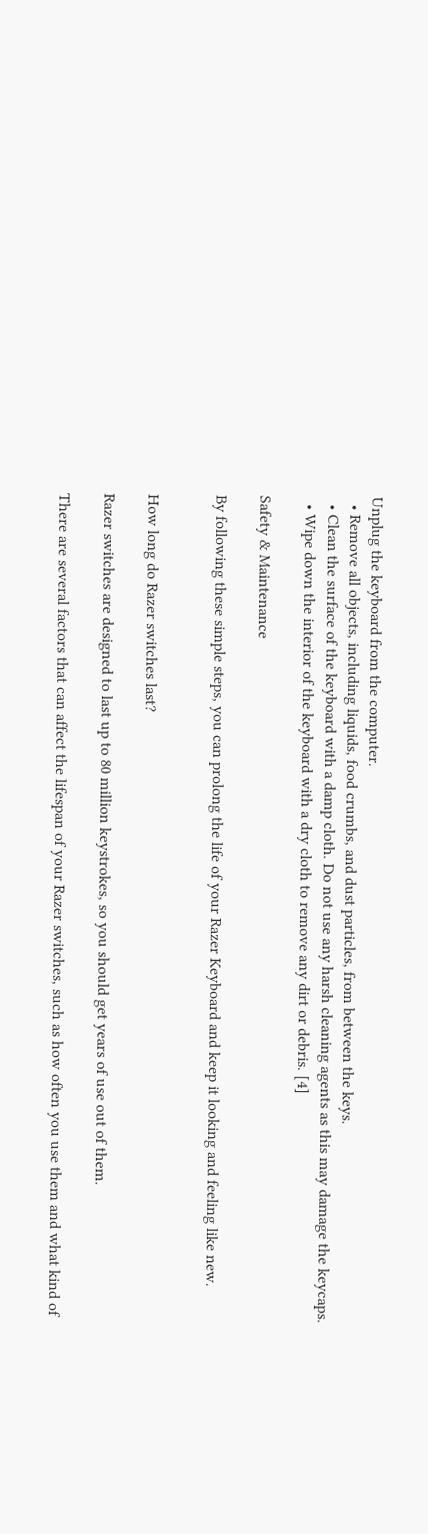Unplug the keyboard from the computer.
  • Remove all objects, including liquids, food crumbs, and dust particles, from between the keys.
  • Clean the surface of the keyboard with a damp cloth. Do not use any harsh cleaning agents as this may damage the keycaps.
  • Wipe down the interior of the keyboard with a dry cloth to remove any dirt or debris. [4]

Safety & Maintenance

By following these simple steps, you can prolong the life of your Razer Keyboard and keep it looking and feeling like new.


How long do Razer switches last?

Razer switches are designed to last up to 80 million keystrokes, so you should get years of use out of them.

There are several factors that can affect the lifespan of your Razer switches, such as how often you use them and what kind of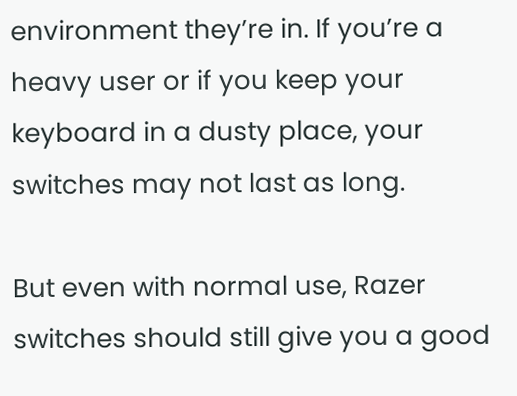environment they’re in. If you’re a heavy user or if you keep your keyboard in a dusty place, your switches may not last as long.

But even with normal use, Razer switches should still give you a good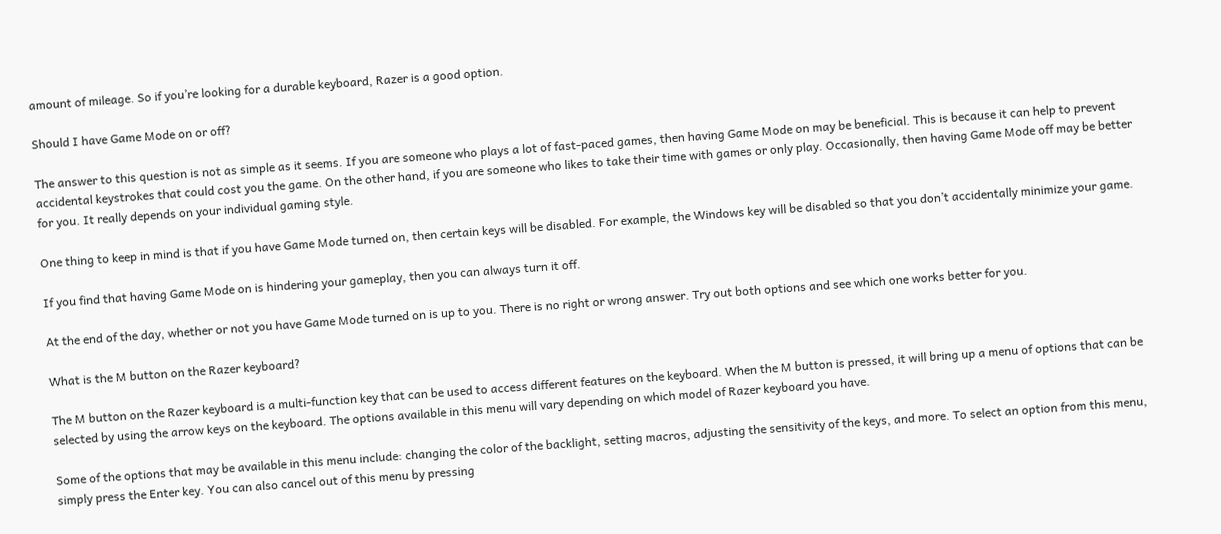amount of mileage. So if you’re looking for a durable keyboard, Razer is a good option.

Should I have Game Mode on or off?

The answer to this question is not as simple as it seems. If you are someone who plays a lot of fast-paced games, then having Game Mode on may be beneficial. This is because it can help to prevent accidental keystrokes that could cost you the game. On the other hand, if you are someone who likes to take their time with games or only play. Occasionally, then having Game Mode off may be better for you. It really depends on your individual gaming style.

One thing to keep in mind is that if you have Game Mode turned on, then certain keys will be disabled. For example, the Windows key will be disabled so that you don’t accidentally minimize your game.

If you find that having Game Mode on is hindering your gameplay, then you can always turn it off.

At the end of the day, whether or not you have Game Mode turned on is up to you. There is no right or wrong answer. Try out both options and see which one works better for you.

What is the M button on the Razer keyboard?

The M button on the Razer keyboard is a multi-function key that can be used to access different features on the keyboard. When the M button is pressed, it will bring up a menu of options that can be selected by using the arrow keys on the keyboard. The options available in this menu will vary depending on which model of Razer keyboard you have.

Some of the options that may be available in this menu include: changing the color of the backlight, setting macros, adjusting the sensitivity of the keys, and more. To select an option from this menu, simply press the Enter key. You can also cancel out of this menu by pressing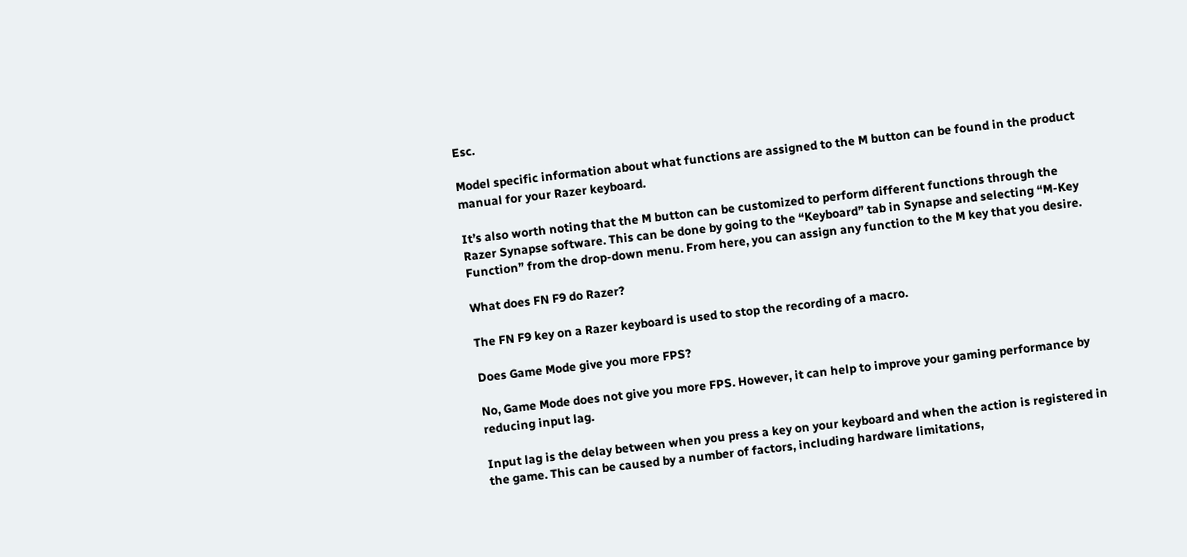Esc.

Model specific information about what functions are assigned to the M button can be found in the product manual for your Razer keyboard.

It’s also worth noting that the M button can be customized to perform different functions through the Razer Synapse software. This can be done by going to the “Keyboard” tab in Synapse and selecting “M-Key Function” from the drop-down menu. From here, you can assign any function to the M key that you desire.

What does FN F9 do Razer?

The FN F9 key on a Razer keyboard is used to stop the recording of a macro.

Does Game Mode give you more FPS?

No, Game Mode does not give you more FPS. However, it can help to improve your gaming performance by reducing input lag.

Input lag is the delay between when you press a key on your keyboard and when the action is registered in the game. This can be caused by a number of factors, including hardware limitations,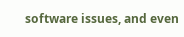software issues, and even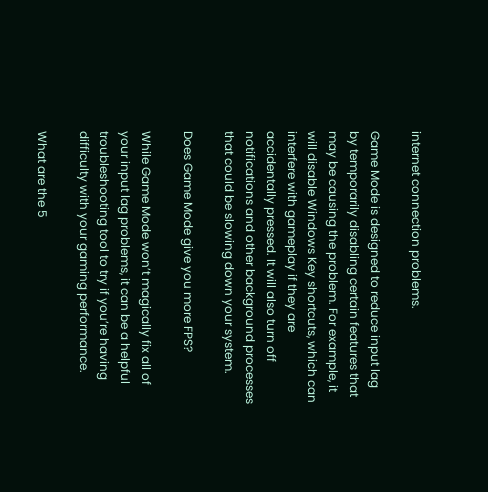internet connection problems.

Game Mode is designed to reduce input lag by temporarily disabling certain features that may be causing the problem. For example, it will disable Windows Key shortcuts, which can interfere with gameplay if they are accidentally pressed. It will also turn off notifications and other background processes that could be slowing down your system.

Does Game Mode give you more FPS?

While Game Mode won’t magically fix all of your input lag problems, it can be a helpful troubleshooting tool to try if you’re having difficulty with your gaming performance.

What are the 5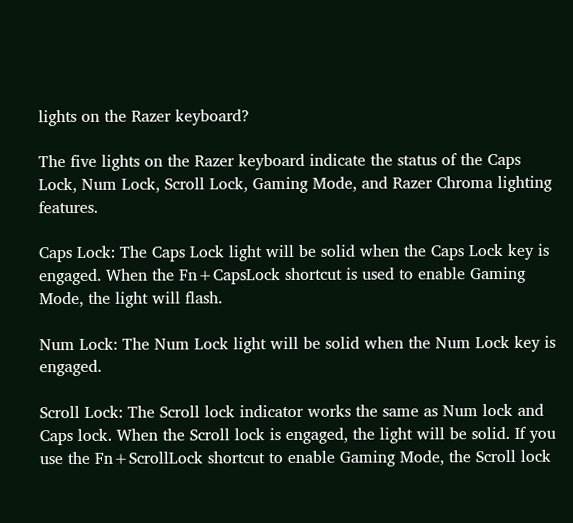lights on the Razer keyboard?

The five lights on the Razer keyboard indicate the status of the Caps Lock, Num Lock, Scroll Lock, Gaming Mode, and Razer Chroma lighting features.

Caps Lock: The Caps Lock light will be solid when the Caps Lock key is engaged. When the Fn+CapsLock shortcut is used to enable Gaming Mode, the light will flash.

Num Lock: The Num Lock light will be solid when the Num Lock key is engaged.

Scroll Lock: The Scroll lock indicator works the same as Num lock and Caps lock. When the Scroll lock is engaged, the light will be solid. If you use the Fn+ScrollLock shortcut to enable Gaming Mode, the Scroll lock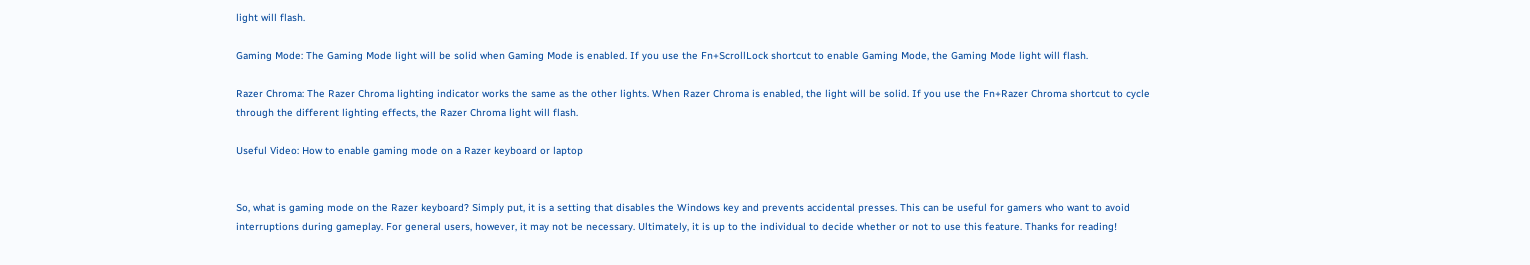light will flash.

Gaming Mode: The Gaming Mode light will be solid when Gaming Mode is enabled. If you use the Fn+ScrollLock shortcut to enable Gaming Mode, the Gaming Mode light will flash.

Razer Chroma: The Razer Chroma lighting indicator works the same as the other lights. When Razer Chroma is enabled, the light will be solid. If you use the Fn+Razer Chroma shortcut to cycle through the different lighting effects, the Razer Chroma light will flash.

Useful Video: How to enable gaming mode on a Razer keyboard or laptop


So, what is gaming mode on the Razer keyboard? Simply put, it is a setting that disables the Windows key and prevents accidental presses. This can be useful for gamers who want to avoid interruptions during gameplay. For general users, however, it may not be necessary. Ultimately, it is up to the individual to decide whether or not to use this feature. Thanks for reading!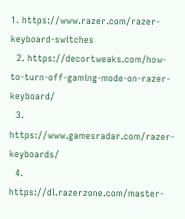1. https://www.razer.com/razer-keyboard-switches
  2. https://decortweaks.com/how-to-turn-off-gaming-mode-on-razer-keyboard/
  3. https://www.gamesradar.com/razer-keyboards/
  4. https://dl.razerzone.com/master-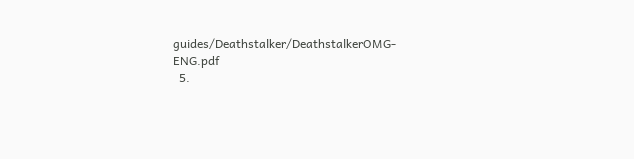guides/Deathstalker/DeathstalkerOMG-ENG.pdf
  5.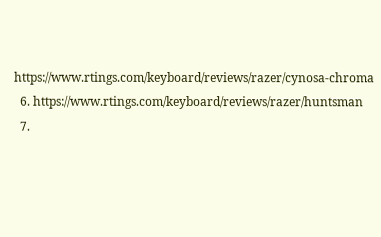https://www.rtings.com/keyboard/reviews/razer/cynosa-chroma
  6. https://www.rtings.com/keyboard/reviews/razer/huntsman
  7.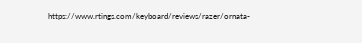https://www.rtings.com/keyboard/reviews/razer/ornata-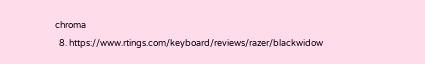chroma
  8. https://www.rtings.com/keyboard/reviews/razer/blackwidow